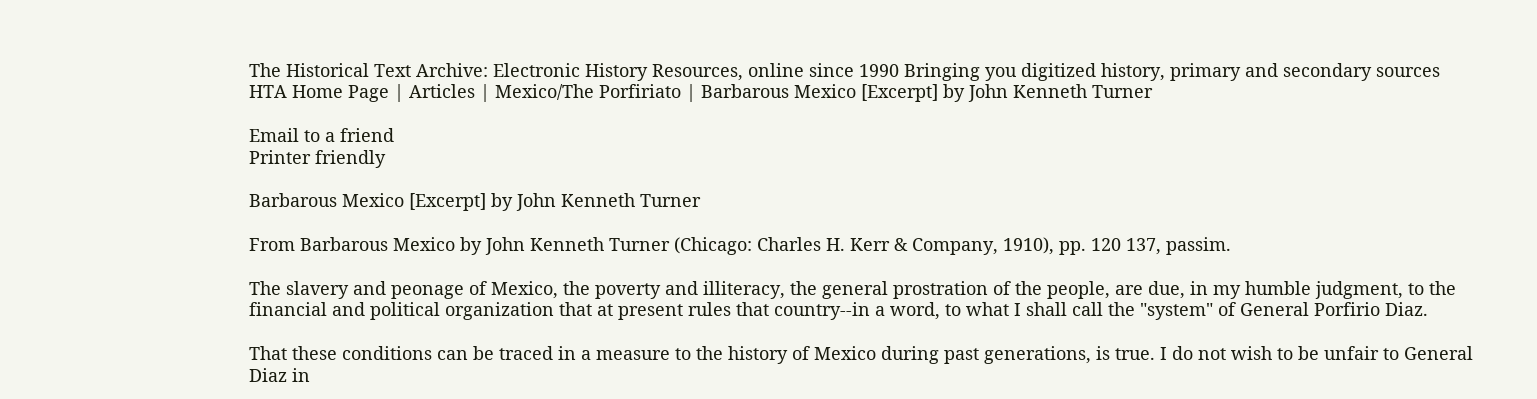The Historical Text Archive: Electronic History Resources, online since 1990 Bringing you digitized history, primary and secondary sources
HTA Home Page | Articles | Mexico/The Porfiriato | Barbarous Mexico [Excerpt] by John Kenneth Turner

Email to a friend
Printer friendly

Barbarous Mexico [Excerpt] by John Kenneth Turner

From Barbarous Mexico by John Kenneth Turner (Chicago: Charles H. Kerr & Company, 1910), pp. 120 137, passim.

The slavery and peonage of Mexico, the poverty and illiteracy, the general prostration of the people, are due, in my humble judgment, to the financial and political organization that at present rules that country--in a word, to what I shall call the "system" of General Porfirio Diaz.

That these conditions can be traced in a measure to the history of Mexico during past generations, is true. I do not wish to be unfair to General Diaz in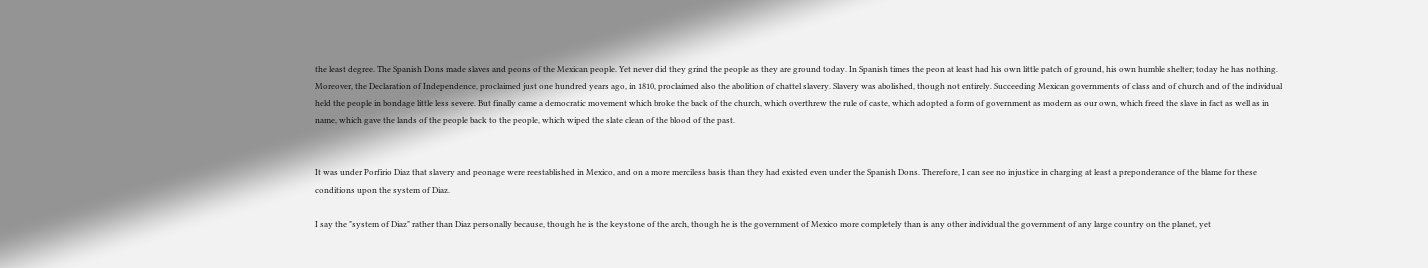the least degree. The Spanish Dons made slaves and peons of the Mexican people. Yet never did they grind the people as they are ground today. In Spanish times the peon at least had his own little patch of ground, his own humble shelter; today he has nothing. Moreover, the Declaration of Independence, proclaimed just one hundred years ago, in 1810, proclaimed also the abolition of chattel slavery. Slavery was abolished, though not entirely. Succeeding Mexican governments of class and of church and of the individual held the people in bondage little less severe. But finally came a democratic movement which broke the back of the church, which overthrew the rule of caste, which adopted a form of government as modern as our own, which freed the slave in fact as well as in name, which gave the lands of the people back to the people, which wiped the slate clean of the blood of the past.


It was under Porfirio Diaz that slavery and peonage were reestablished in Mexico, and on a more merciless basis than they had existed even under the Spanish Dons. Therefore, I can see no injustice in charging at least a preponderance of the blame for these conditions upon the system of Diaz.

I say the "system of Diaz" rather than Diaz personally because, though he is the keystone of the arch, though he is the government of Mexico more completely than is any other individual the government of any large country on the planet, yet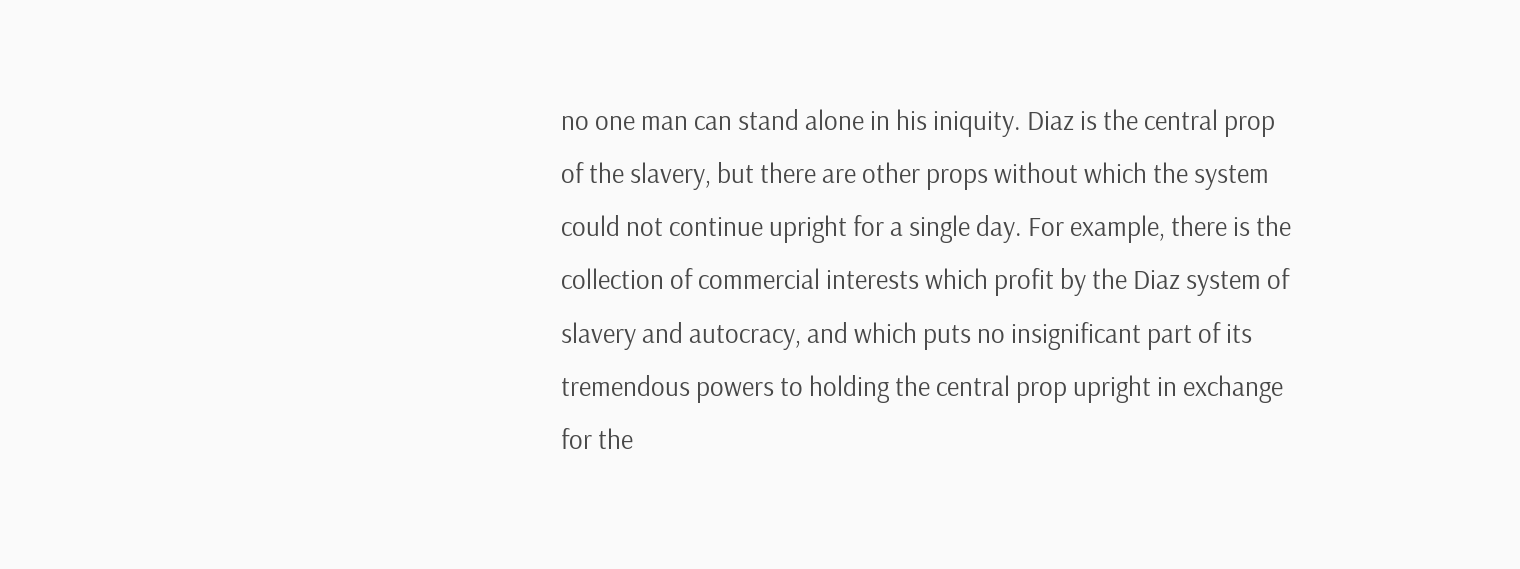no one man can stand alone in his iniquity. Diaz is the central prop of the slavery, but there are other props without which the system could not continue upright for a single day. For example, there is the collection of commercial interests which profit by the Diaz system of slavery and autocracy, and which puts no insignificant part of its tremendous powers to holding the central prop upright in exchange for the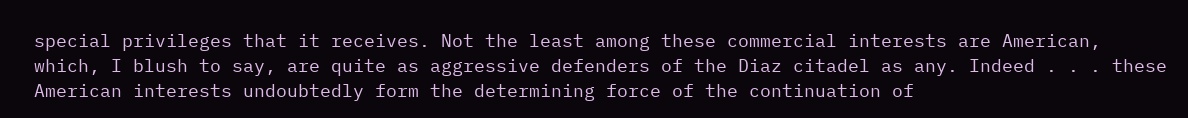special privileges that it receives. Not the least among these commercial interests are American, which, I blush to say, are quite as aggressive defenders of the Diaz citadel as any. Indeed . . . these American interests undoubtedly form the determining force of the continuation of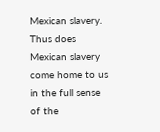Mexican slavery. Thus does Mexican slavery come home to us in the full sense of the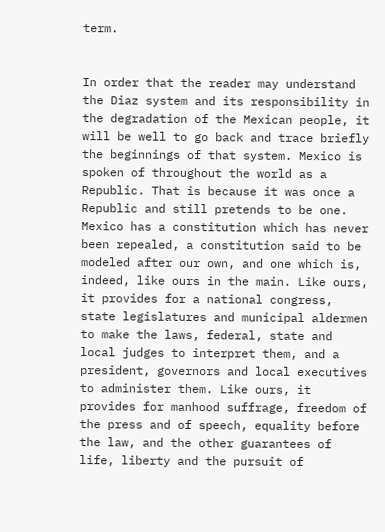term.


In order that the reader may understand the Diaz system and its responsibility in the degradation of the Mexican people, it will be well to go back and trace briefly the beginnings of that system. Mexico is spoken of throughout the world as a Republic. That is because it was once a Republic and still pretends to be one. Mexico has a constitution which has never been repealed, a constitution said to be modeled after our own, and one which is, indeed, like ours in the main. Like ours, it provides for a national congress, state legislatures and municipal aldermen to make the laws, federal, state and local judges to interpret them, and a president, governors and local executives to administer them. Like ours, it provides for manhood suffrage, freedom of the press and of speech, equality before the law, and the other guarantees of life, liberty and the pursuit of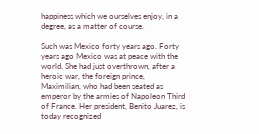happiness which we ourselves enjoy, in a degree, as a matter of course.

Such was Mexico forty years ago. Forty years ago Mexico was at peace with the world. She had just overthrown, after a heroic war, the foreign prince, Maximilian, who had been seated as emperor by the armies of Napoleon Third of France. Her president, Benito Juarez, is today recognized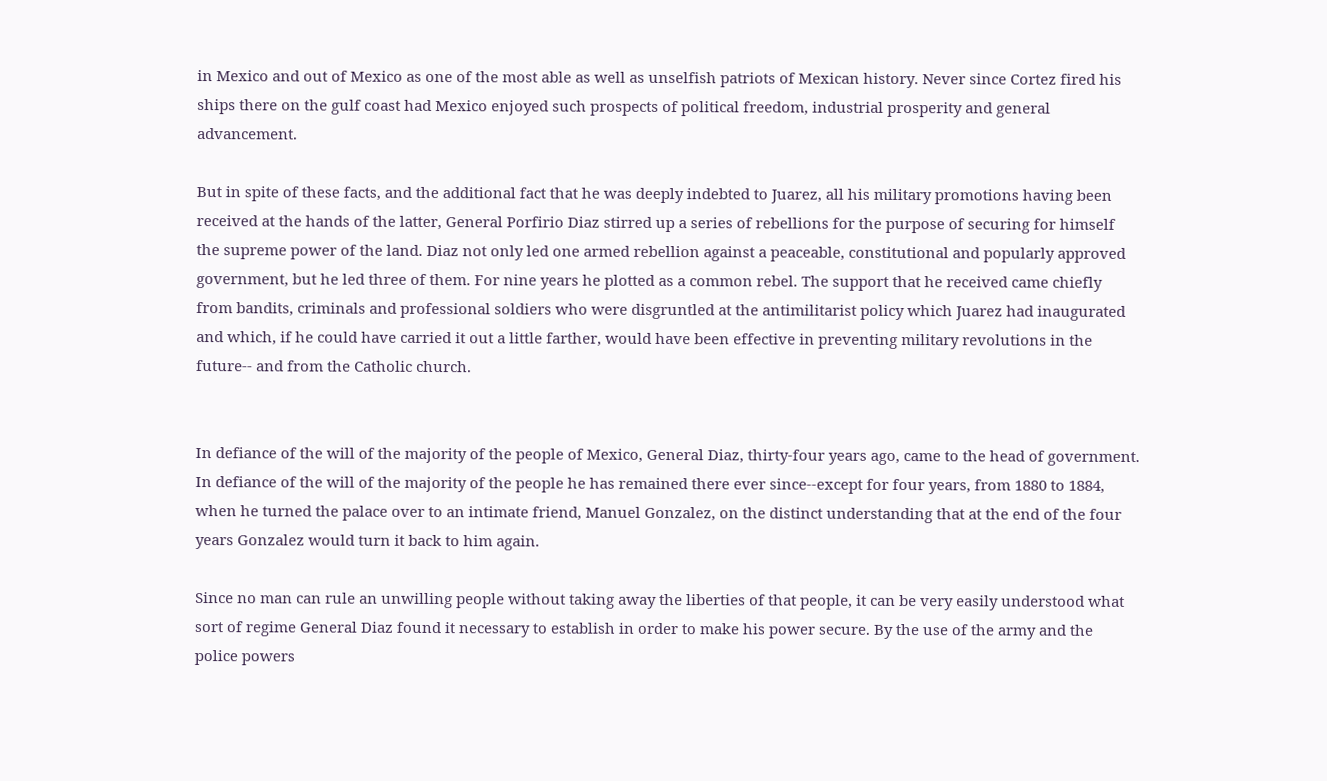in Mexico and out of Mexico as one of the most able as well as unselfish patriots of Mexican history. Never since Cortez fired his ships there on the gulf coast had Mexico enjoyed such prospects of political freedom, industrial prosperity and general advancement.

But in spite of these facts, and the additional fact that he was deeply indebted to Juarez, all his military promotions having been received at the hands of the latter, General Porfirio Diaz stirred up a series of rebellions for the purpose of securing for himself the supreme power of the land. Diaz not only led one armed rebellion against a peaceable, constitutional and popularly approved government, but he led three of them. For nine years he plotted as a common rebel. The support that he received came chiefly from bandits, criminals and professional soldiers who were disgruntled at the antimilitarist policy which Juarez had inaugurated and which, if he could have carried it out a little farther, would have been effective in preventing military revolutions in the future-- and from the Catholic church.


In defiance of the will of the majority of the people of Mexico, General Diaz, thirty-four years ago, came to the head of government. In defiance of the will of the majority of the people he has remained there ever since--except for four years, from 1880 to 1884, when he turned the palace over to an intimate friend, Manuel Gonzalez, on the distinct understanding that at the end of the four years Gonzalez would turn it back to him again.

Since no man can rule an unwilling people without taking away the liberties of that people, it can be very easily understood what sort of regime General Diaz found it necessary to establish in order to make his power secure. By the use of the army and the police powers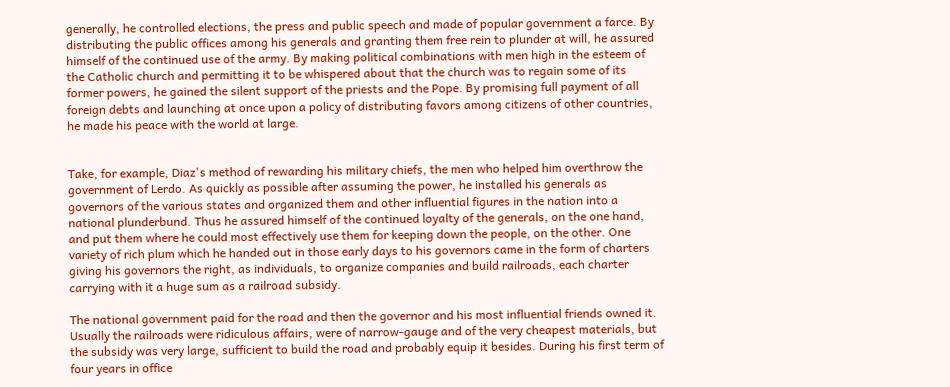generally, he controlled elections, the press and public speech and made of popular government a farce. By distributing the public offices among his generals and granting them free rein to plunder at will, he assured himself of the continued use of the army. By making political combinations with men high in the esteem of the Catholic church and permitting it to be whispered about that the church was to regain some of its former powers, he gained the silent support of the priests and the Pope. By promising full payment of all foreign debts and launching at once upon a policy of distributing favors among citizens of other countries, he made his peace with the world at large.


Take, for example, Diaz's method of rewarding his military chiefs, the men who helped him overthrow the government of Lerdo. As quickly as possible after assuming the power, he installed his generals as governors of the various states and organized them and other influential figures in the nation into a national plunderbund. Thus he assured himself of the continued loyalty of the generals, on the one hand, and put them where he could most effectively use them for keeping down the people, on the other. One variety of rich plum which he handed out in those early days to his governors came in the form of charters giving his governors the right, as individuals, to organize companies and build railroads, each charter carrying with it a huge sum as a railroad subsidy.

The national government paid for the road and then the governor and his most influential friends owned it. Usually the railroads were ridiculous affairs, were of narrow-gauge and of the very cheapest materials, but the subsidy was very large, sufficient to build the road and probably equip it besides. During his first term of four years in office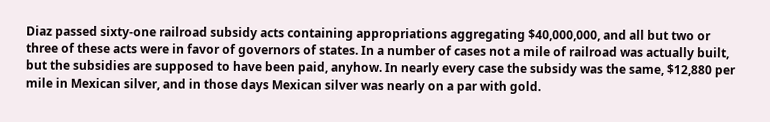Diaz passed sixty-one railroad subsidy acts containing appropriations aggregating $40,000,000, and all but two or three of these acts were in favor of governors of states. In a number of cases not a mile of railroad was actually built, but the subsidies are supposed to have been paid, anyhow. In nearly every case the subsidy was the same, $12,880 per mile in Mexican silver, and in those days Mexican silver was nearly on a par with gold.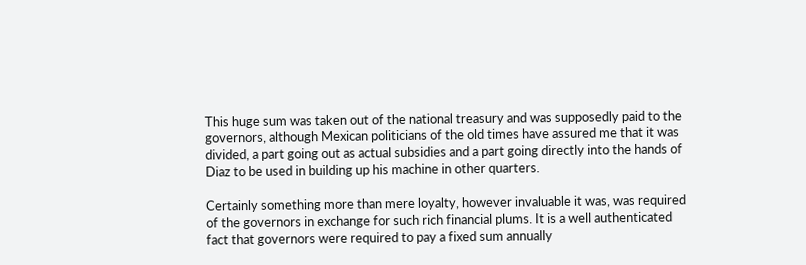This huge sum was taken out of the national treasury and was supposedly paid to the governors, although Mexican politicians of the old times have assured me that it was divided, a part going out as actual subsidies and a part going directly into the hands of Diaz to be used in building up his machine in other quarters.

Certainly something more than mere loyalty, however invaluable it was, was required of the governors in exchange for such rich financial plums. It is a well authenticated fact that governors were required to pay a fixed sum annually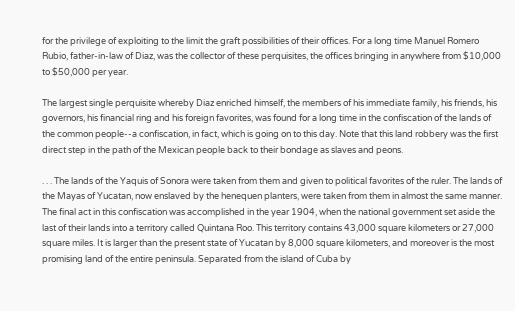for the privilege of exploiting to the limit the graft possibilities of their offices. For a long time Manuel Romero Rubio, father-in-law of Diaz, was the collector of these perquisites, the offices bringing in anywhere from $10,000 to $50,000 per year.

The largest single perquisite whereby Diaz enriched himself, the members of his immediate family, his friends, his governors, his financial ring and his foreign favorites, was found for a long time in the confiscation of the lands of the common people--a confiscation, in fact, which is going on to this day. Note that this land robbery was the first direct step in the path of the Mexican people back to their bondage as slaves and peons.

. . . The lands of the Yaquis of Sonora were taken from them and given to political favorites of the ruler. The lands of the Mayas of Yucatan, now enslaved by the henequen planters, were taken from them in almost the same manner. The final act in this confiscation was accomplished in the year 1904, when the national government set aside the last of their lands into a territory called Quintana Roo. This territory contains 43,000 square kilometers or 27,000 square miles. It is larger than the present state of Yucatan by 8,000 square kilometers, and moreover is the most promising land of the entire peninsula. Separated from the island of Cuba by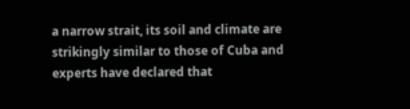a narrow strait, its soil and climate are strikingly similar to those of Cuba and experts have declared that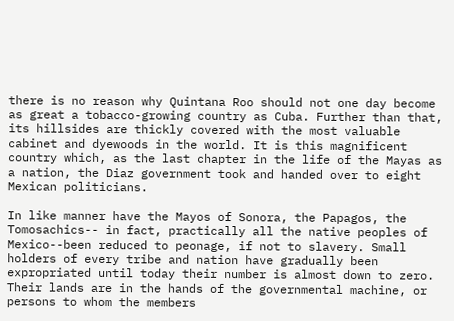there is no reason why Quintana Roo should not one day become as great a tobacco-growing country as Cuba. Further than that, its hillsides are thickly covered with the most valuable cabinet and dyewoods in the world. It is this magnificent country which, as the last chapter in the life of the Mayas as a nation, the Diaz government took and handed over to eight Mexican politicians.

In like manner have the Mayos of Sonora, the Papagos, the Tomosachics-- in fact, practically all the native peoples of Mexico--been reduced to peonage, if not to slavery. Small holders of every tribe and nation have gradually been expropriated until today their number is almost down to zero. Their lands are in the hands of the governmental machine, or persons to whom the members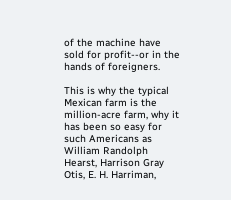of the machine have sold for profit--or in the hands of foreigners.

This is why the typical Mexican farm is the million-acre farm, why it has been so easy for such Americans as William Randolph Hearst, Harrison Gray Otis, E. H. Harriman,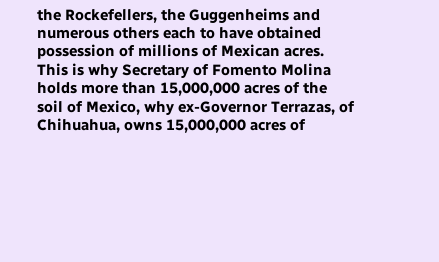the Rockefellers, the Guggenheims and numerous others each to have obtained possession of millions of Mexican acres. This is why Secretary of Fomento Molina holds more than 15,000,000 acres of the soil of Mexico, why ex-Governor Terrazas, of Chihuahua, owns 15,000,000 acres of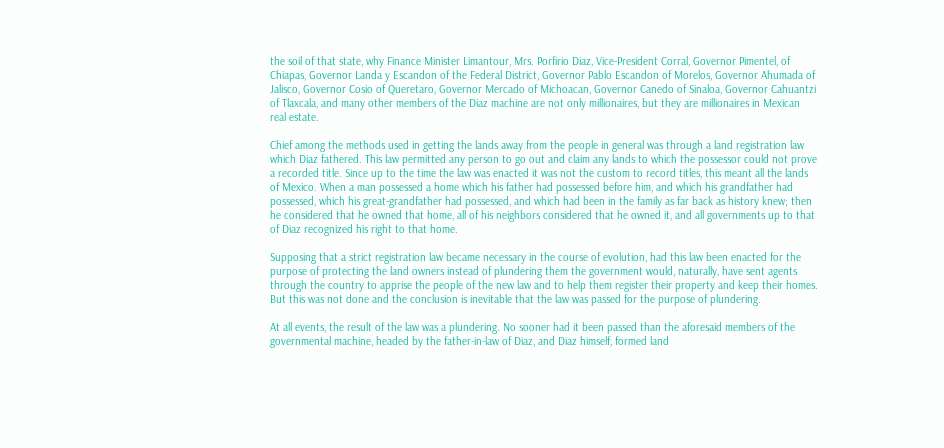the soil of that state, why Finance Minister Limantour, Mrs. Porfirio Diaz, Vice-President Corral, Governor Pimentel, of Chiapas, Governor Landa y Escandon of the Federal District, Governor Pablo Escandon of Morelos, Governor Ahumada of Jalisco, Governor Cosio of Queretaro, Governor Mercado of Michoacan, Governor Canedo of Sinaloa, Governor Cahuantzi of Tlaxcala, and many other members of the Diaz machine are not only millionaires, but they are millionaires in Mexican real estate.

Chief among the methods used in getting the lands away from the people in general was through a land registration law which Diaz fathered. This law permitted any person to go out and claim any lands to which the possessor could not prove a recorded title. Since up to the time the law was enacted it was not the custom to record titles, this meant all the lands of Mexico. When a man possessed a home which his father had possessed before him, and which his grandfather had possessed, which his great-grandfather had possessed, and which had been in the family as far back as history knew; then he considered that he owned that home, all of his neighbors considered that he owned it, and all governments up to that of Diaz recognized his right to that home.

Supposing that a strict registration law became necessary in the course of evolution, had this law been enacted for the purpose of protecting the land owners instead of plundering them the government would, naturally, have sent agents through the country to apprise the people of the new law and to help them register their property and keep their homes. But this was not done and the conclusion is inevitable that the law was passed for the purpose of plundering.

At all events, the result of the law was a plundering. No sooner had it been passed than the aforesaid members of the governmental machine, headed by the father-in-law of Diaz, and Diaz himself, formed land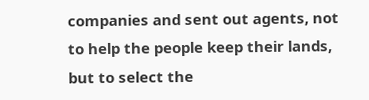companies and sent out agents, not to help the people keep their lands, but to select the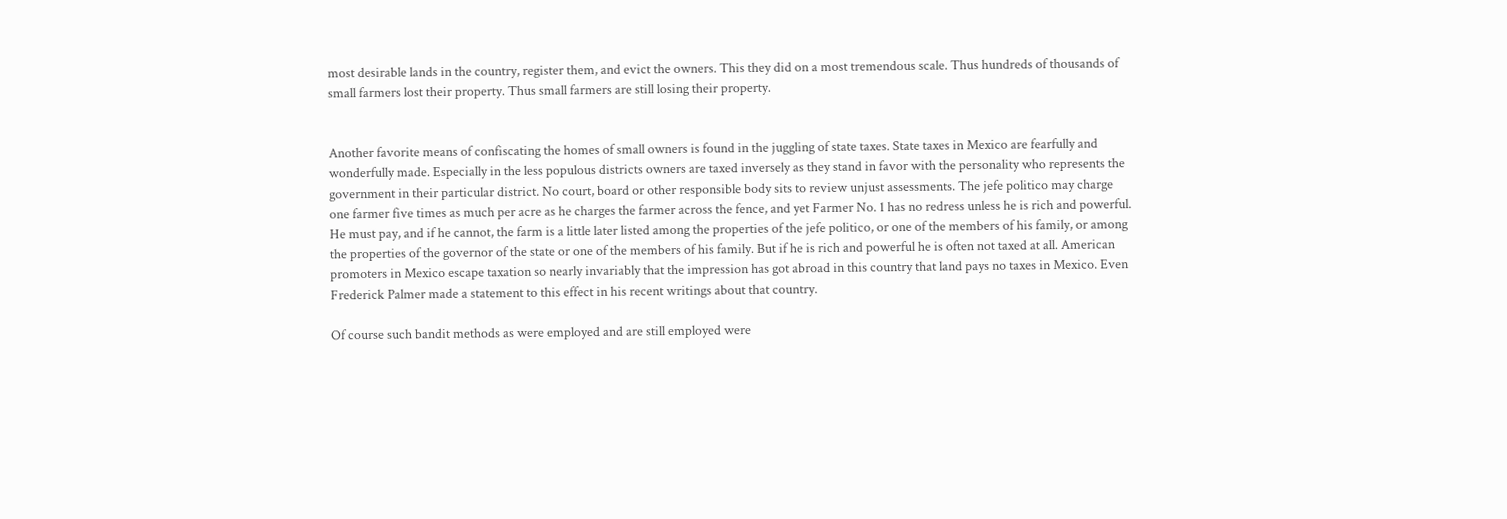most desirable lands in the country, register them, and evict the owners. This they did on a most tremendous scale. Thus hundreds of thousands of small farmers lost their property. Thus small farmers are still losing their property.


Another favorite means of confiscating the homes of small owners is found in the juggling of state taxes. State taxes in Mexico are fearfully and wonderfully made. Especially in the less populous districts owners are taxed inversely as they stand in favor with the personality who represents the government in their particular district. No court, board or other responsible body sits to review unjust assessments. The jefe politico may charge one farmer five times as much per acre as he charges the farmer across the fence, and yet Farmer No. 1 has no redress unless he is rich and powerful. He must pay, and if he cannot, the farm is a little later listed among the properties of the jefe politico, or one of the members of his family, or among the properties of the governor of the state or one of the members of his family. But if he is rich and powerful he is often not taxed at all. American promoters in Mexico escape taxation so nearly invariably that the impression has got abroad in this country that land pays no taxes in Mexico. Even Frederick Palmer made a statement to this effect in his recent writings about that country.

Of course such bandit methods as were employed and are still employed were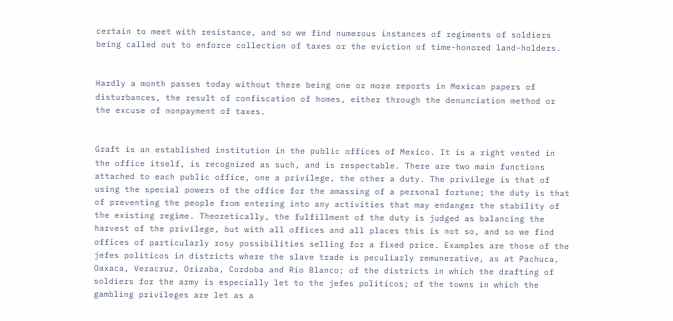certain to meet with resistance, and so we find numerous instances of regiments of soldiers being called out to enforce collection of taxes or the eviction of time-honored land-holders.


Hardly a month passes today without there being one or more reports in Mexican papers of disturbances, the result of confiscation of homes, either through the denunciation method or the excuse of nonpayment of taxes.


Graft is an established institution in the public offices of Mexico. It is a right vested in the office itself, is recognized as such, and is respectable. There are two main functions attached to each public office, one a privilege, the other a duty. The privilege is that of using the special powers of the office for the amassing of a personal fortune; the duty is that of preventing the people from entering into any activities that may endanger the stability of the existing regime. Theoretically, the fulfillment of the duty is judged as balancing the harvest of the privilege, but with all offices and all places this is not so, and so we find offices of particularly rosy possibilities selling for a fixed price. Examples are those of the jefes politicos in districts where the slave trade is peculiarly remunerative, as at Pachuca, Oaxaca, Veracruz, Orizaba, Cordoba and Rio Blanco; of the districts in which the drafting of soldiers for the army is especially let to the jefes politicos; of the towns in which the gambling privileges are let as a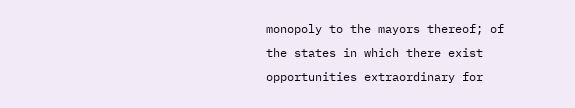monopoly to the mayors thereof; of the states in which there exist opportunities extraordinary for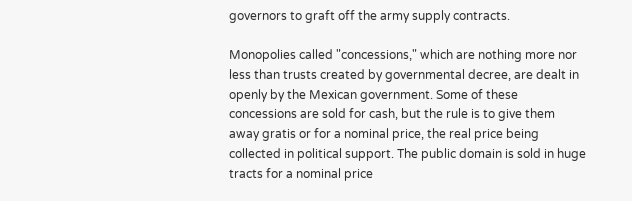governors to graft off the army supply contracts.

Monopolies called "concessions," which are nothing more nor less than trusts created by governmental decree, are dealt in openly by the Mexican government. Some of these concessions are sold for cash, but the rule is to give them away gratis or for a nominal price, the real price being collected in political support. The public domain is sold in huge tracts for a nominal price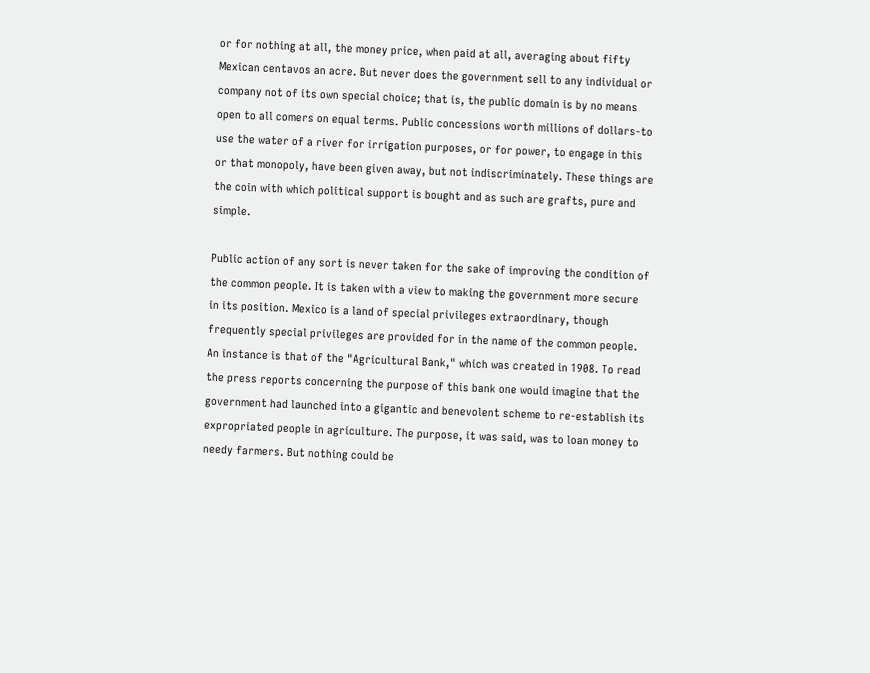or for nothing at all, the money price, when paid at all, averaging about fifty Mexican centavos an acre. But never does the government sell to any individual or company not of its own special choice; that is, the public domain is by no means open to all comers on equal terms. Public concessions worth millions of dollars-to use the water of a river for irrigation purposes, or for power, to engage in this or that monopoly, have been given away, but not indiscriminately. These things are the coin with which political support is bought and as such are grafts, pure and simple.

Public action of any sort is never taken for the sake of improving the condition of the common people. It is taken with a view to making the government more secure in its position. Mexico is a land of special privileges extraordinary, though frequently special privileges are provided for in the name of the common people. An instance is that of the "Agricultural Bank," which was created in 1908. To read the press reports concerning the purpose of this bank one would imagine that the government had launched into a gigantic and benevolent scheme to re-establish its expropriated people in agriculture. The purpose, it was said, was to loan money to needy farmers. But nothing could be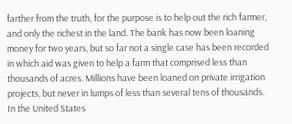farther from the truth, for the purpose is to help out the rich farmer, and only the richest in the land. The bank has now been loaning money for two years, but so far not a single case has been recorded in which aid was given to help a farm that comprised less than thousands of acres. Millions have been loaned on private irrigation projects, but never in lumps of less than several tens of thousands. In the United States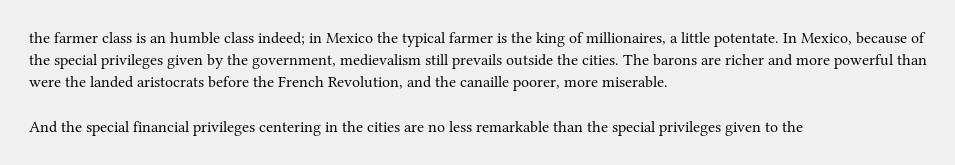the farmer class is an humble class indeed; in Mexico the typical farmer is the king of millionaires, a little potentate. In Mexico, because of the special privileges given by the government, medievalism still prevails outside the cities. The barons are richer and more powerful than were the landed aristocrats before the French Revolution, and the canaille poorer, more miserable.

And the special financial privileges centering in the cities are no less remarkable than the special privileges given to the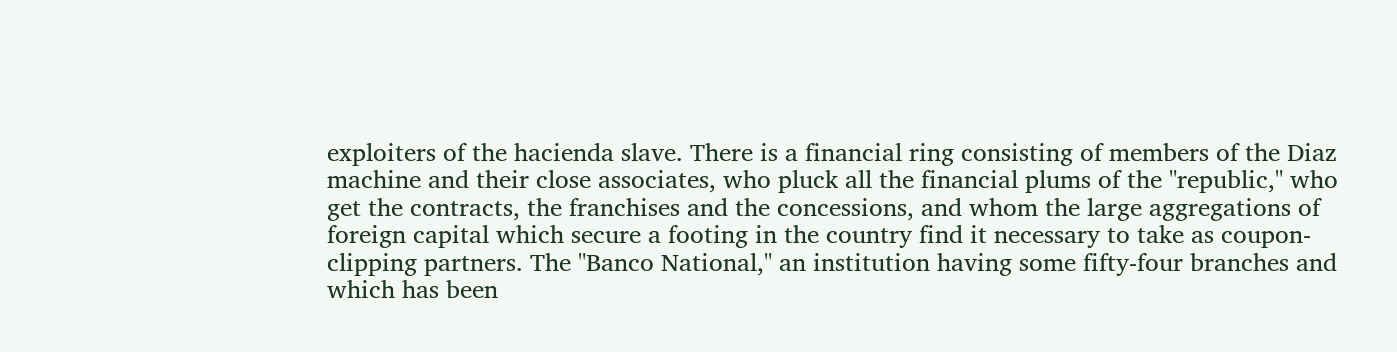exploiters of the hacienda slave. There is a financial ring consisting of members of the Diaz machine and their close associates, who pluck all the financial plums of the "republic," who get the contracts, the franchises and the concessions, and whom the large aggregations of foreign capital which secure a footing in the country find it necessary to take as coupon-clipping partners. The "Banco National," an institution having some fifty-four branches and which has been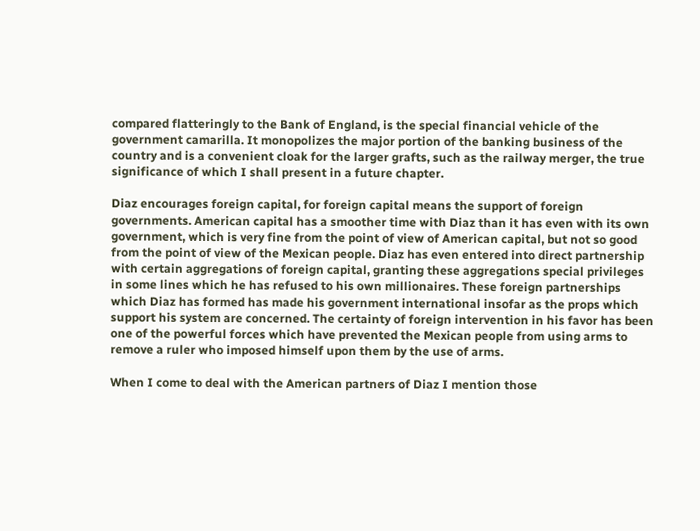compared flatteringly to the Bank of England, is the special financial vehicle of the government camarilla. It monopolizes the major portion of the banking business of the country and is a convenient cloak for the larger grafts, such as the railway merger, the true significance of which I shall present in a future chapter.

Diaz encourages foreign capital, for foreign capital means the support of foreign governments. American capital has a smoother time with Diaz than it has even with its own government, which is very fine from the point of view of American capital, but not so good from the point of view of the Mexican people. Diaz has even entered into direct partnership with certain aggregations of foreign capital, granting these aggregations special privileges in some lines which he has refused to his own millionaires. These foreign partnerships which Diaz has formed has made his government international insofar as the props which support his system are concerned. The certainty of foreign intervention in his favor has been one of the powerful forces which have prevented the Mexican people from using arms to remove a ruler who imposed himself upon them by the use of arms.

When I come to deal with the American partners of Diaz I mention those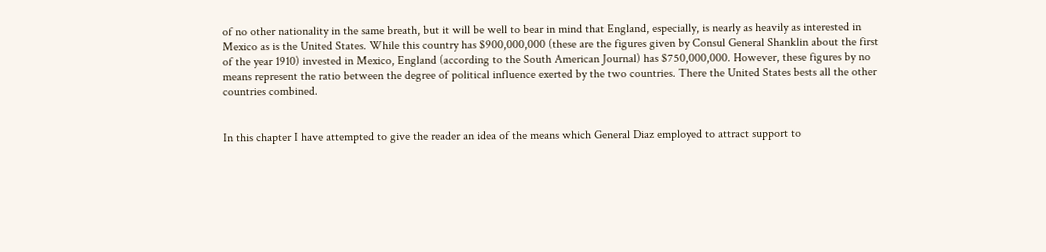of no other nationality in the same breath, but it will be well to bear in mind that England, especially, is nearly as heavily as interested in Mexico as is the United States. While this country has $900,000,000 (these are the figures given by Consul General Shanklin about the first of the year 1910) invested in Mexico, England (according to the South American Journal) has $750,000,000. However, these figures by no means represent the ratio between the degree of political influence exerted by the two countries. There the United States bests all the other countries combined.


In this chapter I have attempted to give the reader an idea of the means which General Diaz employed to attract support to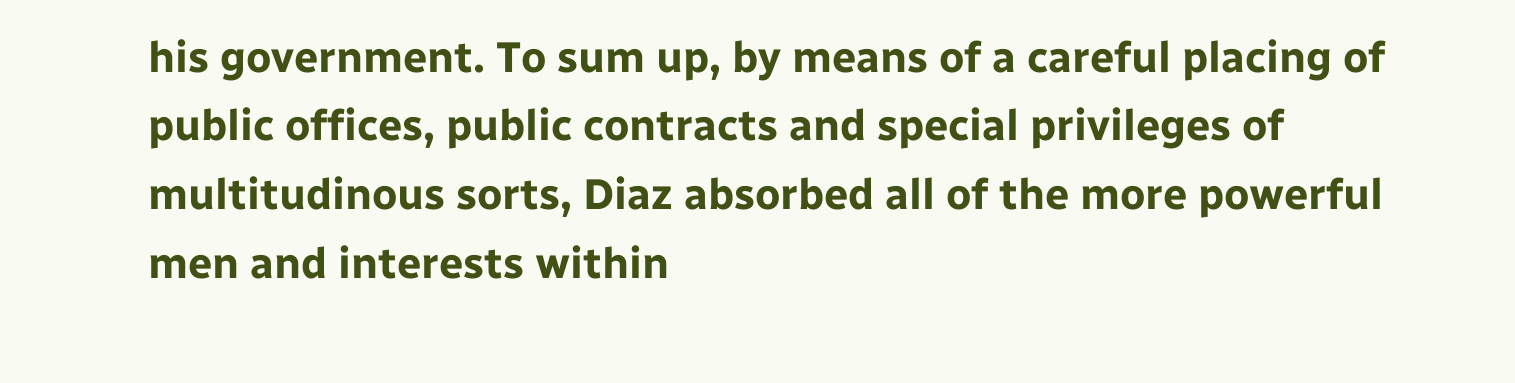his government. To sum up, by means of a careful placing of public offices, public contracts and special privileges of multitudinous sorts, Diaz absorbed all of the more powerful men and interests within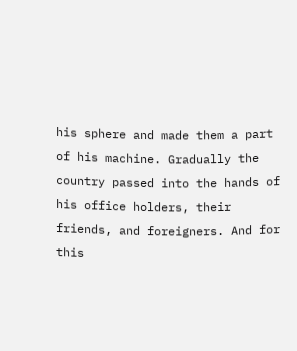his sphere and made them a part of his machine. Gradually the country passed into the hands of his office holders, their friends, and foreigners. And for this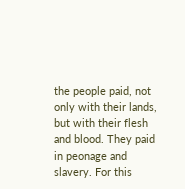the people paid, not only with their lands, but with their flesh and blood. They paid in peonage and slavery. For this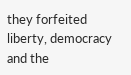they forfeited liberty, democracy and the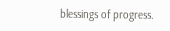blessings of progress.